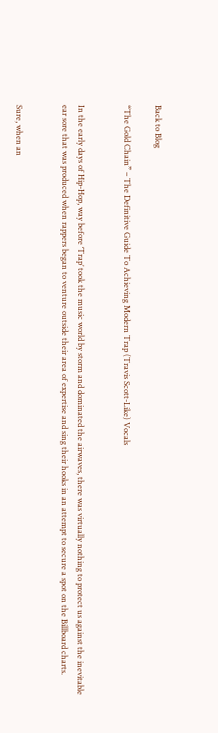Back to Blog

“The Gold Chain” – The Definitive Guide To Achieving Modern Trap (Travis Scott-Like) Vocals


In the early days of Hip-Hop, way before ‘Trap’ took the music world by storm and dominated the airwaves, there was virtually nothing to protect us against the inevitable ear sore that was produced when rappers began to venture outside their area of expertise and sing their hooks in an attempt to secure a spot on the Billboard charts.


Sure, when an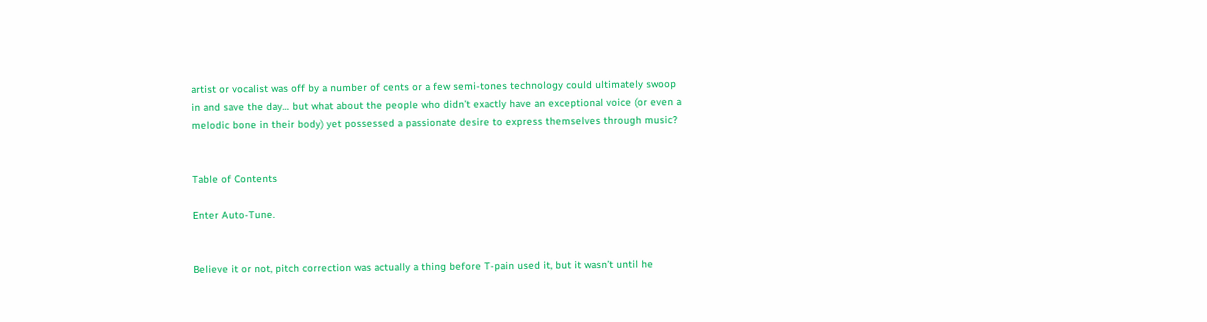artist or vocalist was off by a number of cents or a few semi-tones technology could ultimately swoop in and save the day… but what about the people who didn’t exactly have an exceptional voice (or even a melodic bone in their body) yet possessed a passionate desire to express themselves through music?


Table of Contents

Enter Auto-Tune.


Believe it or not, pitch correction was actually a thing before T-pain used it, but it wasn’t until he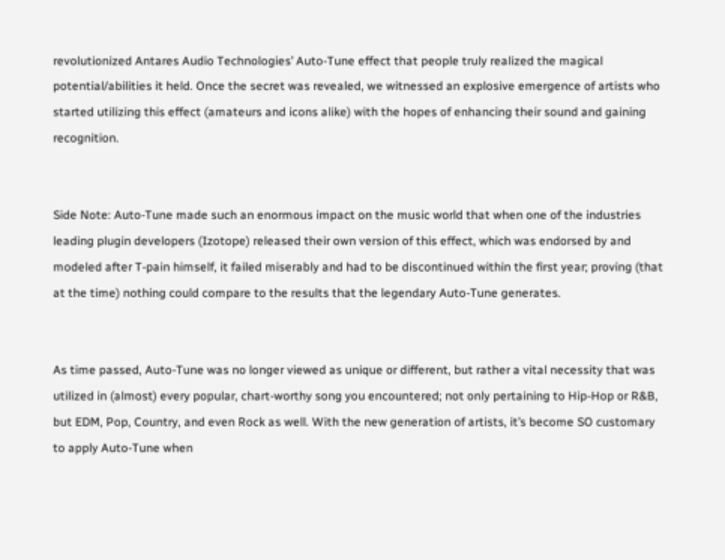revolutionized Antares Audio Technologies’ Auto-Tune effect that people truly realized the magical potential/abilities it held. Once the secret was revealed, we witnessed an explosive emergence of artists who started utilizing this effect (amateurs and icons alike) with the hopes of enhancing their sound and gaining recognition.


Side Note: Auto-Tune made such an enormous impact on the music world that when one of the industries leading plugin developers (Izotope) released their own version of this effect, which was endorsed by and modeled after T-pain himself, it failed miserably and had to be discontinued within the first year; proving (that at the time) nothing could compare to the results that the legendary Auto-Tune generates.


As time passed, Auto-Tune was no longer viewed as unique or different, but rather a vital necessity that was utilized in (almost) every popular, chart-worthy song you encountered; not only pertaining to Hip-Hop or R&B, but EDM, Pop, Country, and even Rock as well. With the new generation of artists, it’s become SO customary to apply Auto-Tune when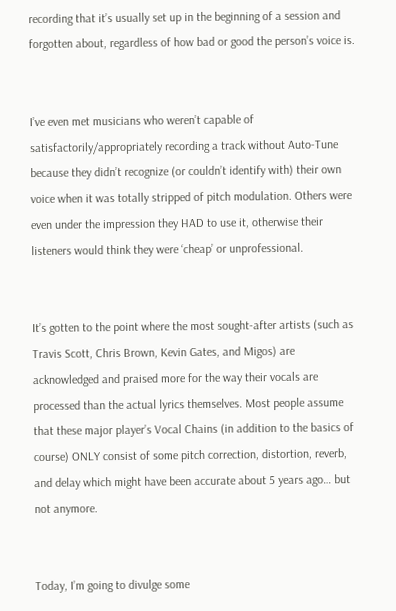recording that it’s usually set up in the beginning of a session and forgotten about, regardless of how bad or good the person’s voice is.


I’ve even met musicians who weren’t capable of satisfactorily/appropriately recording a track without Auto-Tune because they didn’t recognize (or couldn’t identify with) their own voice when it was totally stripped of pitch modulation. Others were even under the impression they HAD to use it, otherwise their listeners would think they were ‘cheap’ or unprofessional.


It’s gotten to the point where the most sought-after artists (such as Travis Scott, Chris Brown, Kevin Gates, and Migos) are acknowledged and praised more for the way their vocals are processed than the actual lyrics themselves. Most people assume that these major player’s Vocal Chains (in addition to the basics of course) ONLY consist of some pitch correction, distortion, reverb, and delay which might have been accurate about 5 years ago… but not anymore.


Today, I’m going to divulge some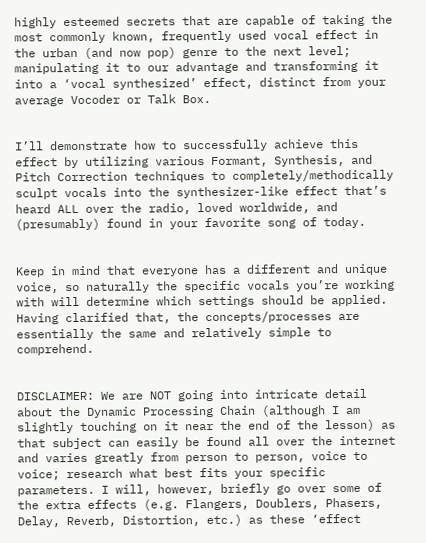highly esteemed secrets that are capable of taking the most commonly known, frequently used vocal effect in the urban (and now pop) genre to the next level; manipulating it to our advantage and transforming it into a ‘vocal synthesized’ effect, distinct from your average Vocoder or Talk Box.


I’ll demonstrate how to successfully achieve this effect by utilizing various Formant, Synthesis, and Pitch Correction techniques to completely/methodically sculpt vocals into the synthesizer-like effect that’s heard ALL over the radio, loved worldwide, and (presumably) found in your favorite song of today.


Keep in mind that everyone has a different and unique voice, so naturally the specific vocals you’re working with will determine which settings should be applied. Having clarified that, the concepts/processes are essentially the same and relatively simple to comprehend.


DISCLAIMER: We are NOT going into intricate detail about the Dynamic Processing Chain (although I am slightly touching on it near the end of the lesson) as that subject can easily be found all over the internet and varies greatly from person to person, voice to voice; research what best fits your specific parameters. I will, however, briefly go over some of the extra effects (e.g. Flangers, Doublers, Phasers, Delay, Reverb, Distortion, etc.) as these ‘effect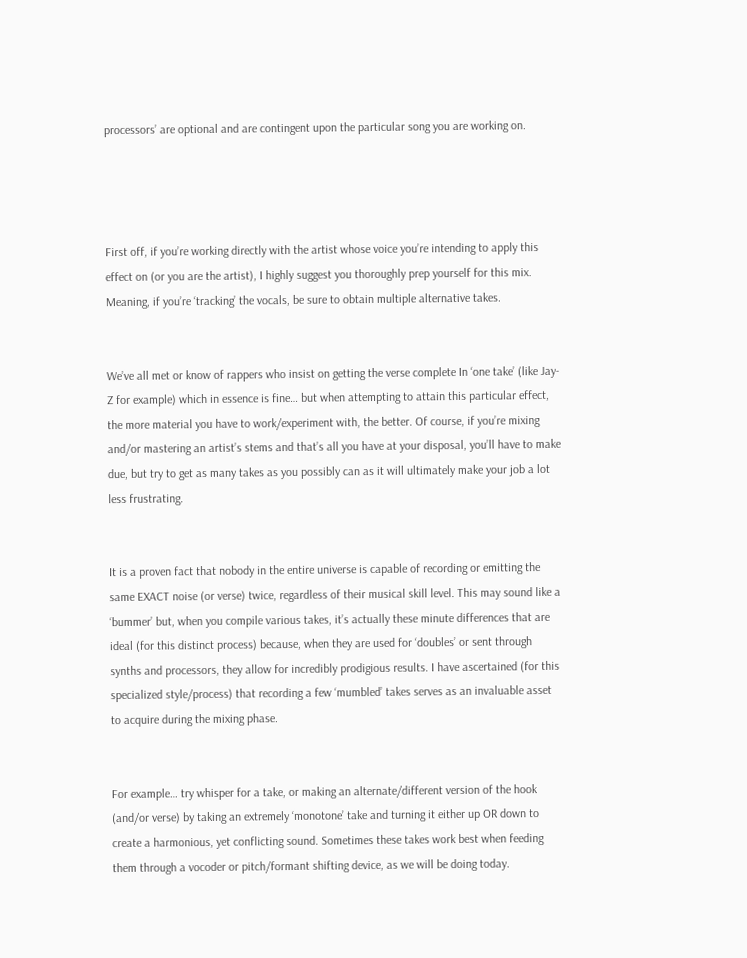processors’ are optional and are contingent upon the particular song you are working on.




First off, if you’re working directly with the artist whose voice you’re intending to apply this effect on (or you are the artist), I highly suggest you thoroughly prep yourself for this mix. Meaning, if you’re ‘tracking’ the vocals, be sure to obtain multiple alternative takes.


We’ve all met or know of rappers who insist on getting the verse complete In ‘one take’ (like Jay-Z for example) which in essence is fine… but when attempting to attain this particular effect, the more material you have to work/experiment with, the better. Of course, if you’re mixing and/or mastering an artist’s stems and that’s all you have at your disposal, you’ll have to make due, but try to get as many takes as you possibly can as it will ultimately make your job a lot less frustrating.


It is a proven fact that nobody in the entire universe is capable of recording or emitting the same EXACT noise (or verse) twice, regardless of their musical skill level. This may sound like a ‘bummer’ but, when you compile various takes, it’s actually these minute differences that are ideal (for this distinct process) because, when they are used for ‘doubles’ or sent through synths and processors, they allow for incredibly prodigious results. I have ascertained (for this specialized style/process) that recording a few ‘mumbled’ takes serves as an invaluable asset to acquire during the mixing phase.


For example… try whisper for a take, or making an alternate/different version of the hook (and/or verse) by taking an extremely ‘monotone’ take and turning it either up OR down to create a harmonious, yet conflicting sound. Sometimes these takes work best when feeding them through a vocoder or pitch/formant shifting device, as we will be doing today.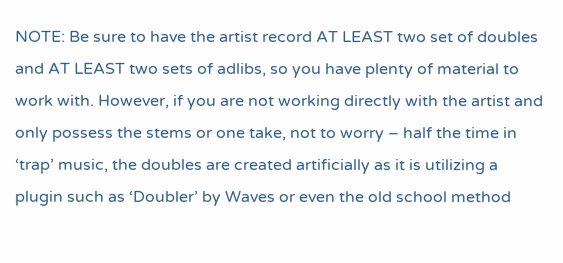NOTE: Be sure to have the artist record AT LEAST two set of doubles and AT LEAST two sets of adlibs, so you have plenty of material to work with. However, if you are not working directly with the artist and only possess the stems or one take, not to worry – half the time in ‘trap’ music, the doubles are created artificially as it is utilizing a plugin such as ‘Doubler’ by Waves or even the old school method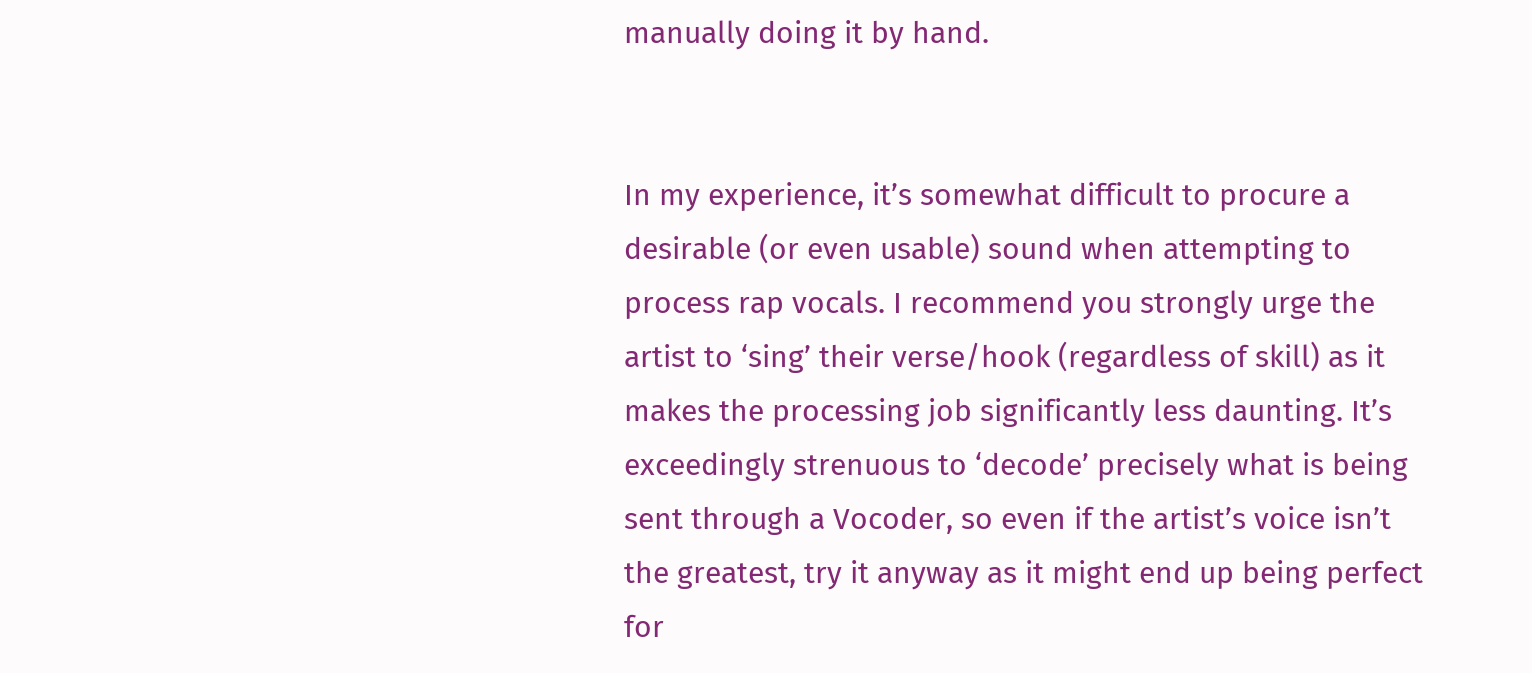manually doing it by hand.


In my experience, it’s somewhat difficult to procure a desirable (or even usable) sound when attempting to process rap vocals. I recommend you strongly urge the artist to ‘sing’ their verse/hook (regardless of skill) as it makes the processing job significantly less daunting. It’s exceedingly strenuous to ‘decode’ precisely what is being sent through a Vocoder, so even if the artist’s voice isn’t the greatest, try it anyway as it might end up being perfect for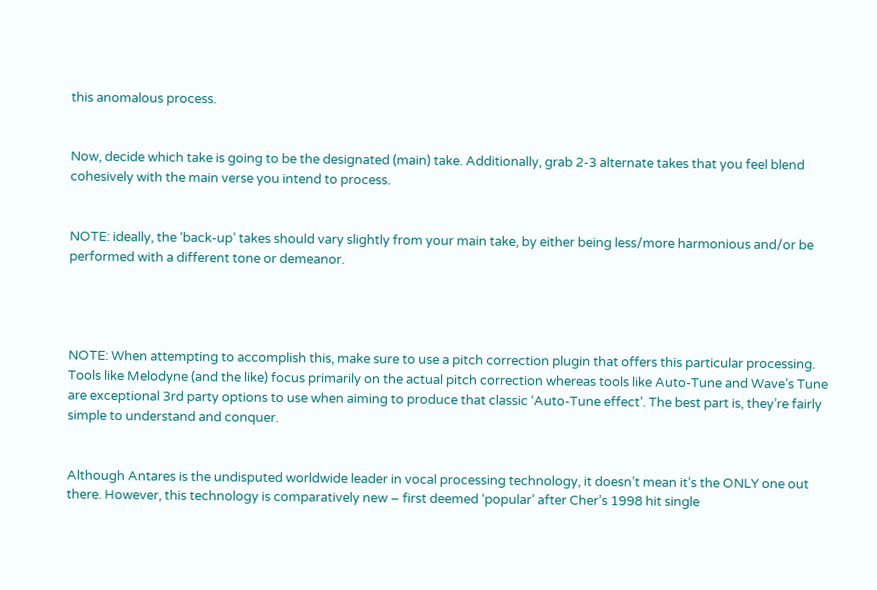this anomalous process.


Now, decide which take is going to be the designated (main) take. Additionally, grab 2-3 alternate takes that you feel blend cohesively with the main verse you intend to process.


NOTE: ideally, the ‘back-up’ takes should vary slightly from your main take, by either being less/more harmonious and/or be performed with a different tone or demeanor.




NOTE: When attempting to accomplish this, make sure to use a pitch correction plugin that offers this particular processing. Tools like Melodyne (and the like) focus primarily on the actual pitch correction whereas tools like Auto-Tune and Wave’s Tune are exceptional 3rd party options to use when aiming to produce that classic ‘Auto-Tune effect’. The best part is, they’re fairly simple to understand and conquer.


Although Antares is the undisputed worldwide leader in vocal processing technology, it doesn’t mean it’s the ONLY one out there. However, this technology is comparatively new – first deemed ‘popular’ after Cher’s 1998 hit single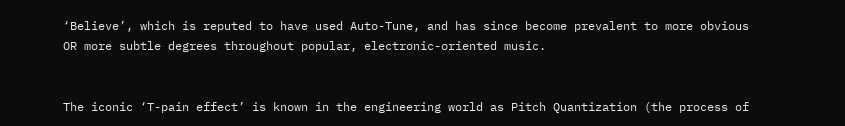‘Believe’, which is reputed to have used Auto-Tune, and has since become prevalent to more obvious OR more subtle degrees throughout popular, electronic-oriented music.


The iconic ‘T-pain effect’ is known in the engineering world as Pitch Quantization (the process of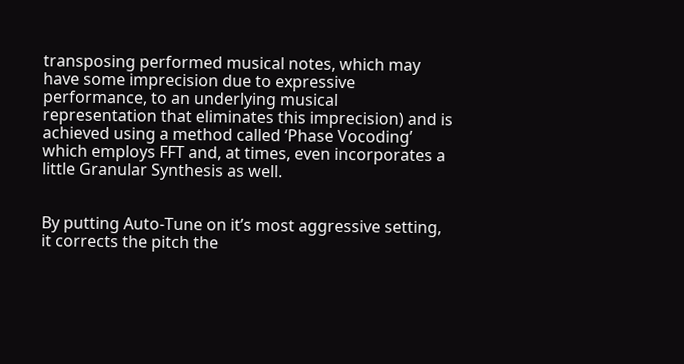transposing performed musical notes, which may have some imprecision due to expressive performance, to an underlying musical representation that eliminates this imprecision) and is achieved using a method called ‘Phase Vocoding’ which employs FFT and, at times, even incorporates a little Granular Synthesis as well.


By putting Auto-Tune on it’s most aggressive setting, it corrects the pitch the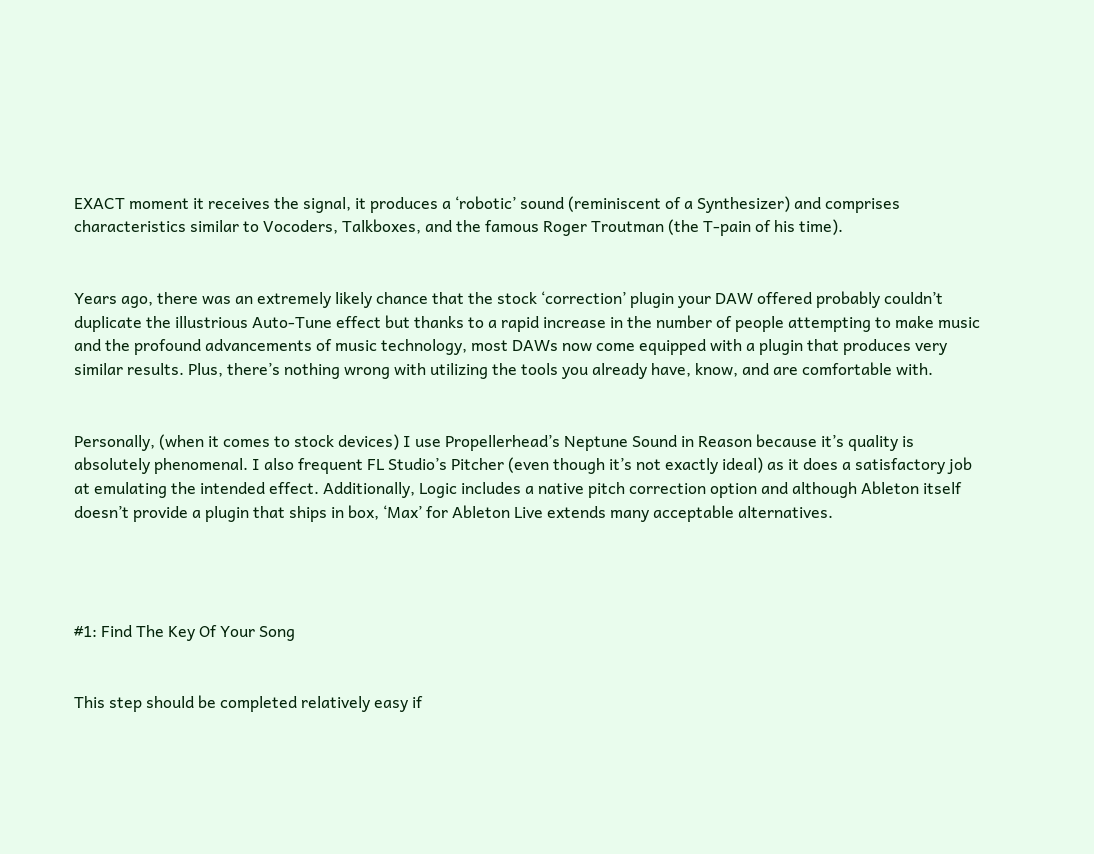EXACT moment it receives the signal, it produces a ‘robotic’ sound (reminiscent of a Synthesizer) and comprises characteristics similar to Vocoders, Talkboxes, and the famous Roger Troutman (the T-pain of his time).


Years ago, there was an extremely likely chance that the stock ‘correction’ plugin your DAW offered probably couldn’t duplicate the illustrious Auto-Tune effect but thanks to a rapid increase in the number of people attempting to make music and the profound advancements of music technology, most DAWs now come equipped with a plugin that produces very similar results. Plus, there’s nothing wrong with utilizing the tools you already have, know, and are comfortable with.


Personally, (when it comes to stock devices) I use Propellerhead’s Neptune Sound in Reason because it’s quality is absolutely phenomenal. I also frequent FL Studio’s Pitcher (even though it’s not exactly ideal) as it does a satisfactory job at emulating the intended effect. Additionally, Logic includes a native pitch correction option and although Ableton itself doesn’t provide a plugin that ships in box, ‘Max’ for Ableton Live extends many acceptable alternatives.




#1: Find The Key Of Your Song


This step should be completed relatively easy if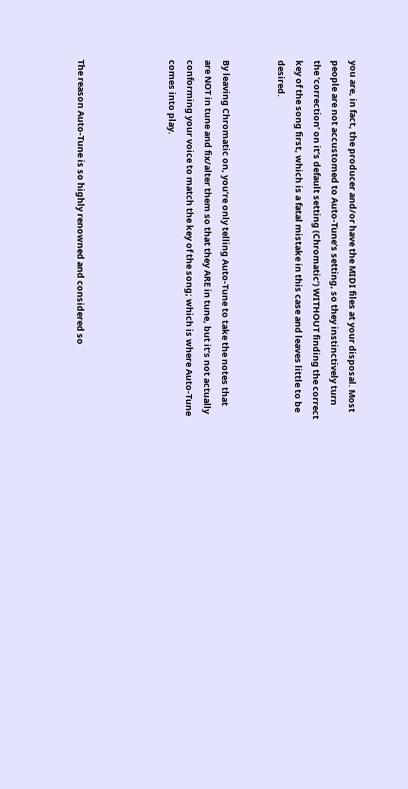you are, in fact, the producer and/or have the MIDI files at your disposal. Most people are not accustomed to Auto-Tune’s setting, so they instinctively turn the ‘correction’ on it’s default setting (Chromatic’) WITHOUT finding the correct key of the song first, which is a fatal mistake in this case and leaves little to be desired.


By leaving Chromatic on, you’re only telling Auto-Tune to take the notes that are NOT in tune and fix/alter them so that they ARE in tune, but it’s not actually conforming your voice to match the key of the song; which is where Auto-Tune comes into play.




The reason Auto-Tune is so highly renowned and considered so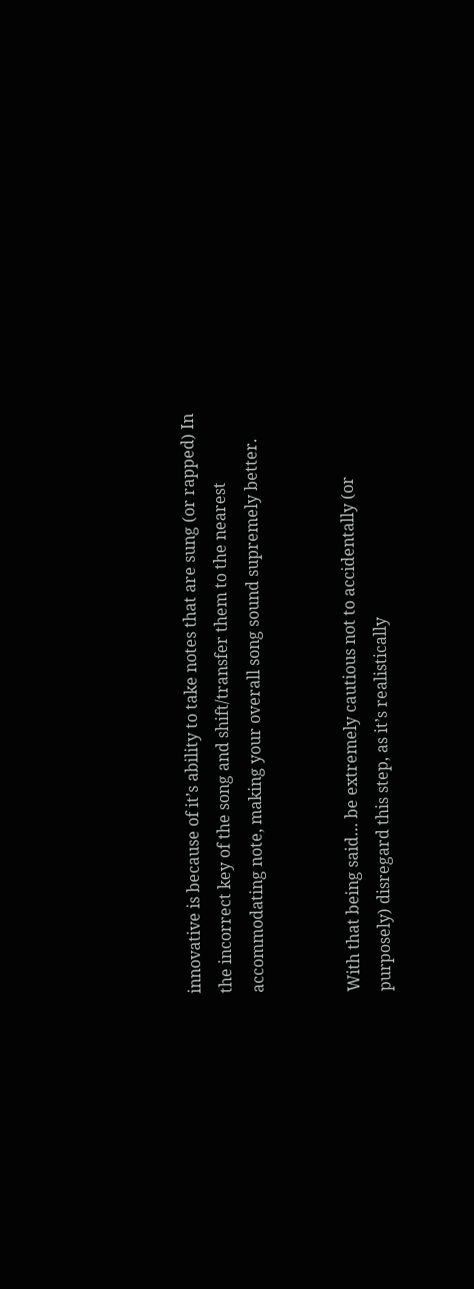innovative is because of it’s ability to take notes that are sung (or rapped) In the incorrect key of the song and shift/transfer them to the nearest accommodating note, making your overall song sound supremely better.


With that being said… be extremely cautious not to accidentally (or purposely) disregard this step, as it’s realistically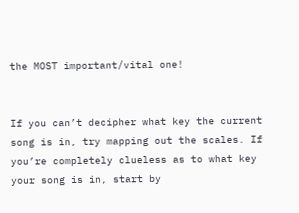the MOST important/vital one!


If you can’t decipher what key the current song is in, try mapping out the scales. If you’re completely clueless as to what key your song is in, start by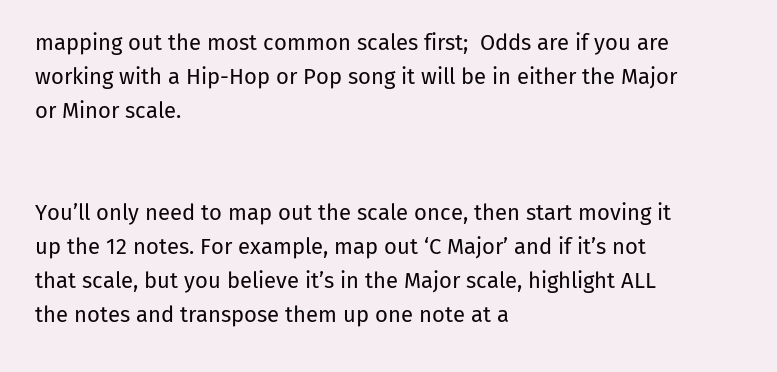mapping out the most common scales first;  Odds are if you are working with a Hip-Hop or Pop song it will be in either the Major or Minor scale.


You’ll only need to map out the scale once, then start moving it up the 12 notes. For example, map out ‘C Major’ and if it’s not that scale, but you believe it’s in the Major scale, highlight ALL the notes and transpose them up one note at a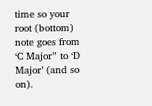time so your root (bottom) note goes from ‘C Major” to ‘D Major’ (and so on).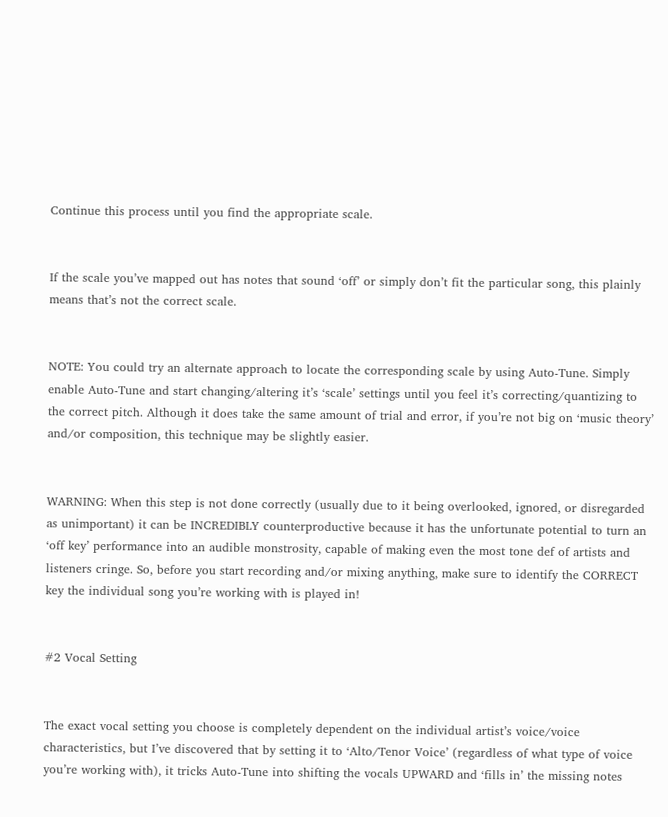Continue this process until you find the appropriate scale.


If the scale you’ve mapped out has notes that sound ‘off’ or simply don’t fit the particular song, this plainly means that’s not the correct scale.


NOTE: You could try an alternate approach to locate the corresponding scale by using Auto-Tune. Simply enable Auto-Tune and start changing/altering it’s ‘scale’ settings until you feel it’s correcting/quantizing to the correct pitch. Although it does take the same amount of trial and error, if you’re not big on ‘music theory’ and/or composition, this technique may be slightly easier.


WARNING: When this step is not done correctly (usually due to it being overlooked, ignored, or disregarded as unimportant) it can be INCREDIBLY counterproductive because it has the unfortunate potential to turn an ‘off key’ performance into an audible monstrosity, capable of making even the most tone def of artists and listeners cringe. So, before you start recording and/or mixing anything, make sure to identify the CORRECT key the individual song you’re working with is played in!


#2 Vocal Setting


The exact vocal setting you choose is completely dependent on the individual artist’s voice/voice characteristics, but I’ve discovered that by setting it to ‘Alto/Tenor Voice’ (regardless of what type of voice you’re working with), it tricks Auto-Tune into shifting the vocals UPWARD and ‘fills in’ the missing notes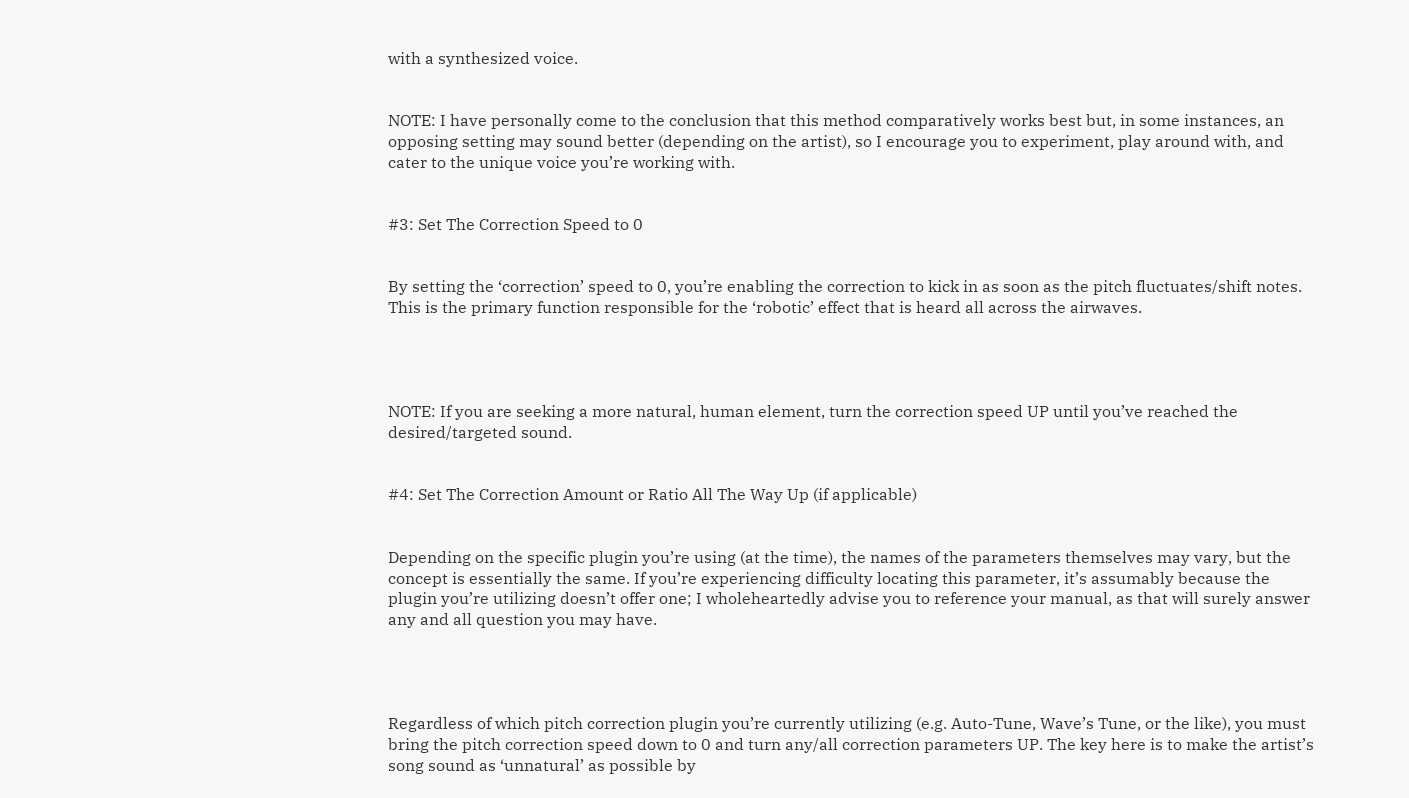with a synthesized voice.


NOTE: I have personally come to the conclusion that this method comparatively works best but, in some instances, an opposing setting may sound better (depending on the artist), so I encourage you to experiment, play around with, and cater to the unique voice you’re working with.


#3: Set The Correction Speed to 0


By setting the ‘correction’ speed to 0, you’re enabling the correction to kick in as soon as the pitch fluctuates/shift notes. This is the primary function responsible for the ‘robotic’ effect that is heard all across the airwaves.




NOTE: If you are seeking a more natural, human element, turn the correction speed UP until you’ve reached the desired/targeted sound.


#4: Set The Correction Amount or Ratio All The Way Up (if applicable)


Depending on the specific plugin you’re using (at the time), the names of the parameters themselves may vary, but the concept is essentially the same. If you’re experiencing difficulty locating this parameter, it’s assumably because the plugin you’re utilizing doesn’t offer one; I wholeheartedly advise you to reference your manual, as that will surely answer any and all question you may have.




Regardless of which pitch correction plugin you’re currently utilizing (e.g. Auto-Tune, Wave’s Tune, or the like), you must bring the pitch correction speed down to 0 and turn any/all correction parameters UP. The key here is to make the artist’s song sound as ‘unnatural’ as possible by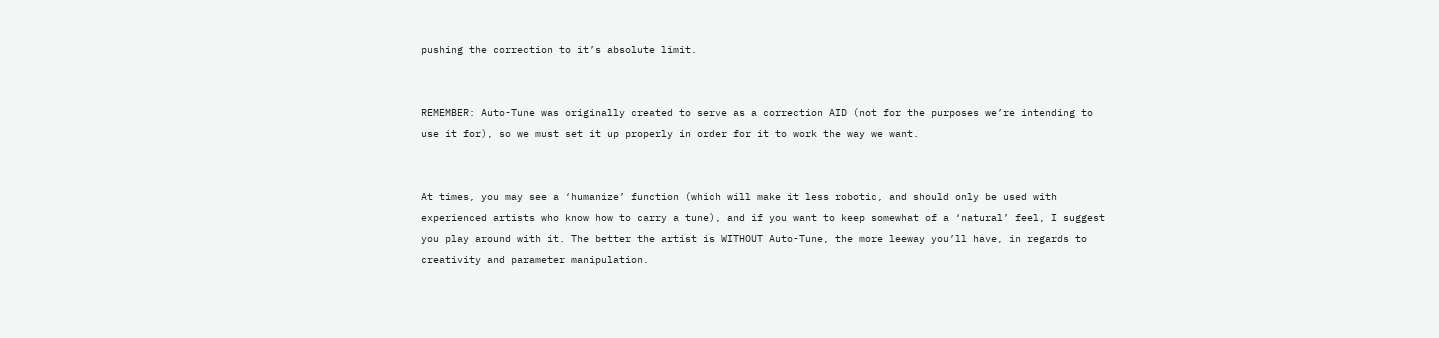pushing the correction to it’s absolute limit.


REMEMBER: Auto-Tune was originally created to serve as a correction AID (not for the purposes we’re intending to use it for), so we must set it up properly in order for it to work the way we want.


At times, you may see a ‘humanize’ function (which will make it less robotic, and should only be used with experienced artists who know how to carry a tune), and if you want to keep somewhat of a ‘natural’ feel, I suggest you play around with it. The better the artist is WITHOUT Auto-Tune, the more leeway you’ll have, in regards to creativity and parameter manipulation.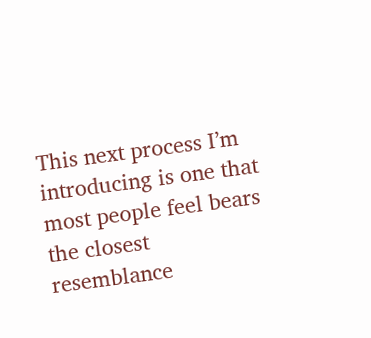This next process I’m introducing is one that most people feel bears the closest resemblance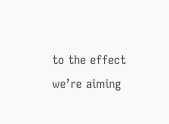to the effect we’re aiming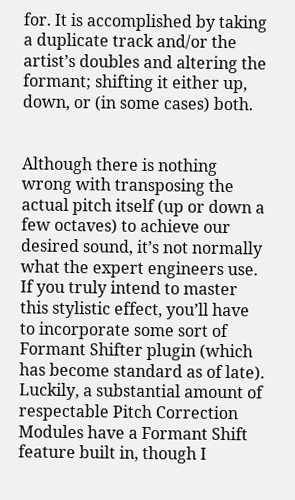for. It is accomplished by taking a duplicate track and/or the artist’s doubles and altering the formant; shifting it either up, down, or (in some cases) both.


Although there is nothing wrong with transposing the actual pitch itself (up or down a few octaves) to achieve our desired sound, it’s not normally what the expert engineers use. If you truly intend to master this stylistic effect, you’ll have to incorporate some sort of Formant Shifter plugin (which has become standard as of late). Luckily, a substantial amount of respectable Pitch Correction Modules have a Formant Shift feature built in, though I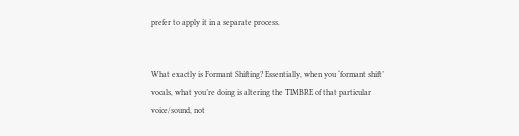prefer to apply it in a separate process.


What exactly is Formant Shifting? Essentially, when you ‘formant shift’ vocals, what you’re doing is altering the TIMBRE of that particular voice/sound, not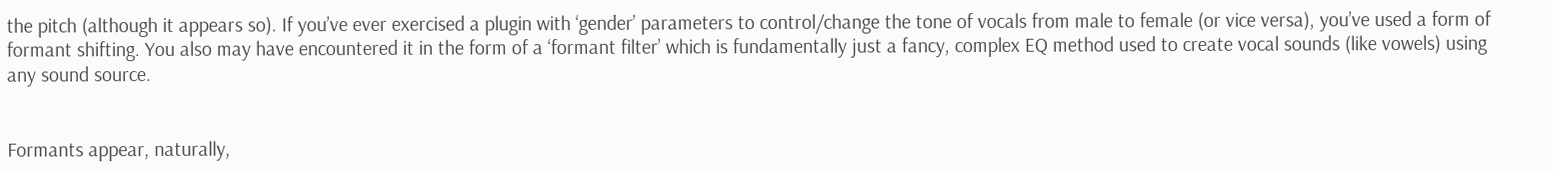the pitch (although it appears so). If you’ve ever exercised a plugin with ‘gender’ parameters to control/change the tone of vocals from male to female (or vice versa), you’ve used a form of formant shifting. You also may have encountered it in the form of a ‘formant filter’ which is fundamentally just a fancy, complex EQ method used to create vocal sounds (like vowels) using any sound source.


Formants appear, naturally,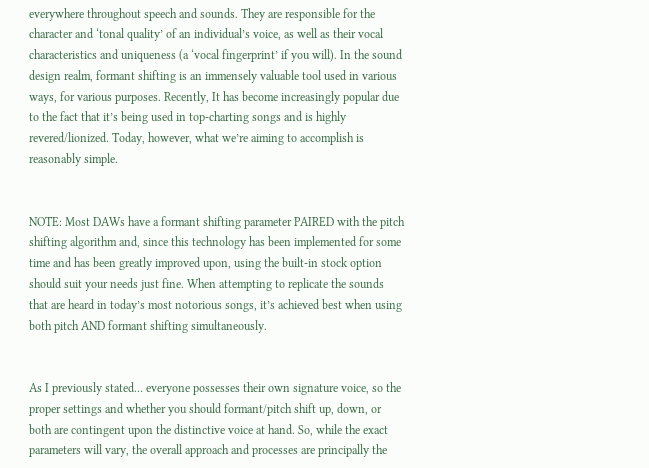everywhere throughout speech and sounds. They are responsible for the character and ‘tonal quality’ of an individual’s voice, as well as their vocal characteristics and uniqueness (a ‘vocal fingerprint’ if you will). In the sound design realm, formant shifting is an immensely valuable tool used in various ways, for various purposes. Recently, It has become increasingly popular due to the fact that it’s being used in top-charting songs and is highly revered/lionized. Today, however, what we’re aiming to accomplish is reasonably simple.


NOTE: Most DAWs have a formant shifting parameter PAIRED with the pitch shifting algorithm and, since this technology has been implemented for some time and has been greatly improved upon, using the built-in stock option should suit your needs just fine. When attempting to replicate the sounds that are heard in today’s most notorious songs, it’s achieved best when using both pitch AND formant shifting simultaneously.


As I previously stated… everyone possesses their own signature voice, so the proper settings and whether you should formant/pitch shift up, down, or both are contingent upon the distinctive voice at hand. So, while the exact parameters will vary, the overall approach and processes are principally the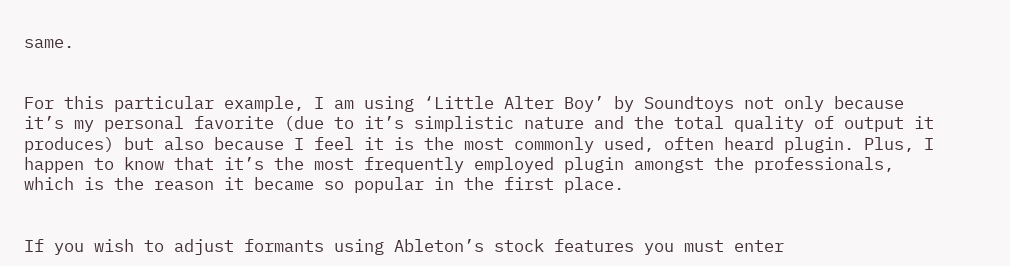same.


For this particular example, I am using ‘Little Alter Boy’ by Soundtoys not only because it’s my personal favorite (due to it’s simplistic nature and the total quality of output it produces) but also because I feel it is the most commonly used, often heard plugin. Plus, I happen to know that it’s the most frequently employed plugin amongst the professionals, which is the reason it became so popular in the first place.


If you wish to adjust formants using Ableton’s stock features you must enter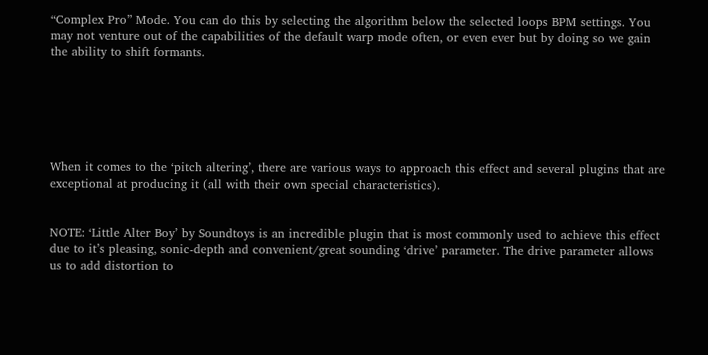“Complex Pro” Mode. You can do this by selecting the algorithm below the selected loops BPM settings. You may not venture out of the capabilities of the default warp mode often, or even ever but by doing so we gain the ability to shift formants.






When it comes to the ‘pitch altering’, there are various ways to approach this effect and several plugins that are exceptional at producing it (all with their own special characteristics).


NOTE: ‘Little Alter Boy’ by Soundtoys is an incredible plugin that is most commonly used to achieve this effect due to it’s pleasing, sonic-depth and convenient/great sounding ‘drive’ parameter. The drive parameter allows us to add distortion to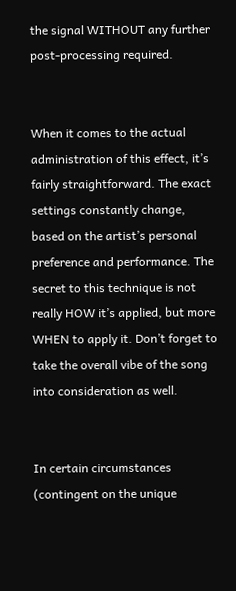the signal WITHOUT any further post-processing required.


When it comes to the actual administration of this effect, it’s fairly straightforward. The exact settings constantly change, based on the artist’s personal preference and performance. The secret to this technique is not really HOW it’s applied, but more WHEN to apply it. Don’t forget to take the overall vibe of the song into consideration as well.


In certain circumstances (contingent on the unique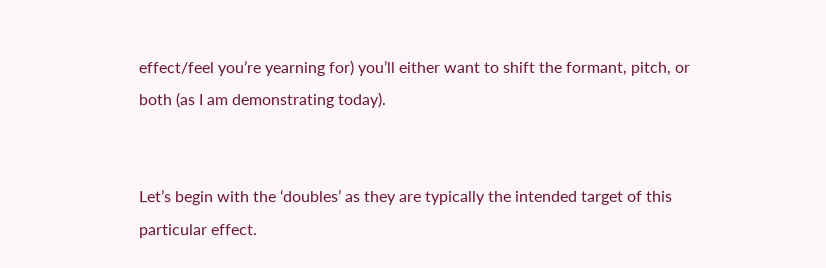effect/feel you’re yearning for) you’ll either want to shift the formant, pitch, or both (as I am demonstrating today).


Let’s begin with the ‘doubles’ as they are typically the intended target of this particular effect.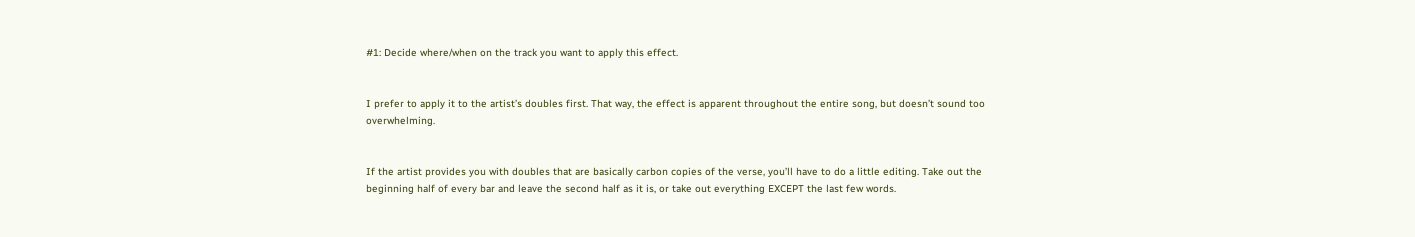#1: Decide where/when on the track you want to apply this effect.


I prefer to apply it to the artist’s doubles first. That way, the effect is apparent throughout the entire song, but doesn’t sound too overwhelming.


If the artist provides you with doubles that are basically carbon copies of the verse, you’ll have to do a little editing. Take out the beginning half of every bar and leave the second half as it is, or take out everything EXCEPT the last few words.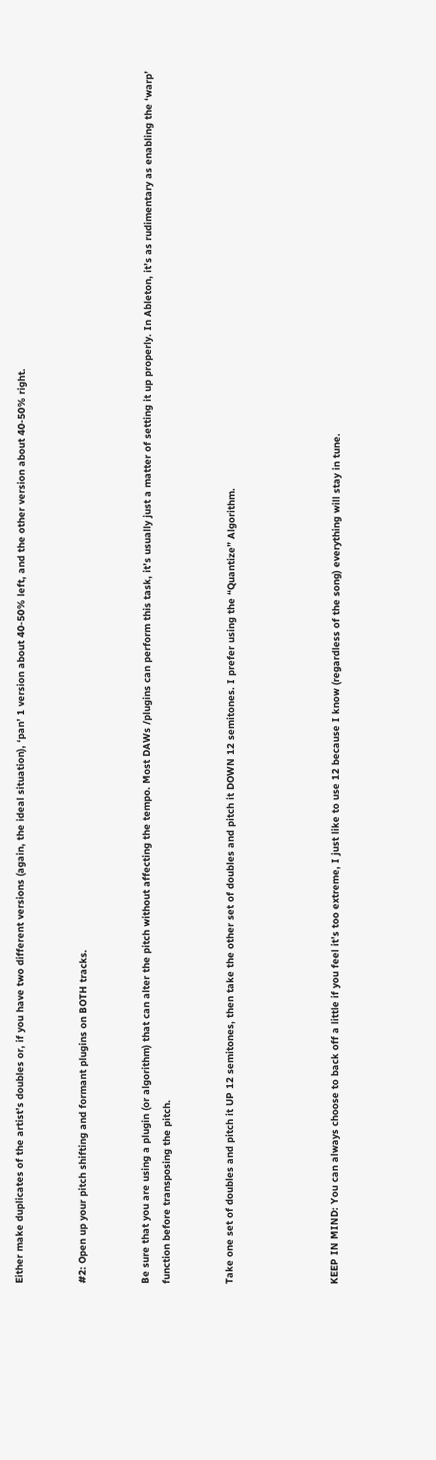Either make duplicates of the artist’s doubles or, if you have two different versions (again, the ideal situation), ‘pan’ 1 version about 40-50% left, and the other version about 40-50% right.


#2: Open up your pitch shifting and formant plugins on BOTH tracks.


Be sure that you are using a plugin (or algorithm) that can alter the pitch without affecting the tempo. Most DAWs /plugins can perform this task, it’s usually just a matter of setting it up properly. In Ableton, it’s as rudimentary as enabling the ‘warp’ function before transposing the pitch.


Take one set of doubles and pitch it UP 12 semitones, then take the other set of doubles and pitch it DOWN 12 semitones. I prefer using the “Quantize” Algorithm.




KEEP IN MIND: You can always choose to back off a little if you feel it’s too extreme, I just like to use 12 because I know (regardless of the song) everything will stay in tune.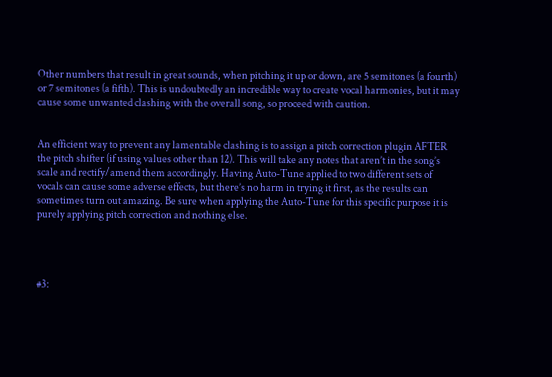Other numbers that result in great sounds, when pitching it up or down, are 5 semitones (a fourth) or 7 semitones (a fifth). This is undoubtedly an incredible way to create vocal harmonies, but it may cause some unwanted clashing with the overall song, so proceed with caution.


An efficient way to prevent any lamentable clashing is to assign a pitch correction plugin AFTER the pitch shifter (if using values other than 12). This will take any notes that aren’t in the song’s scale and rectify/amend them accordingly. Having Auto-Tune applied to two different sets of vocals can cause some adverse effects, but there’s no harm in trying it first, as the results can sometimes turn out amazing. Be sure when applying the Auto-Tune for this specific purpose it is purely applying pitch correction and nothing else.




#3: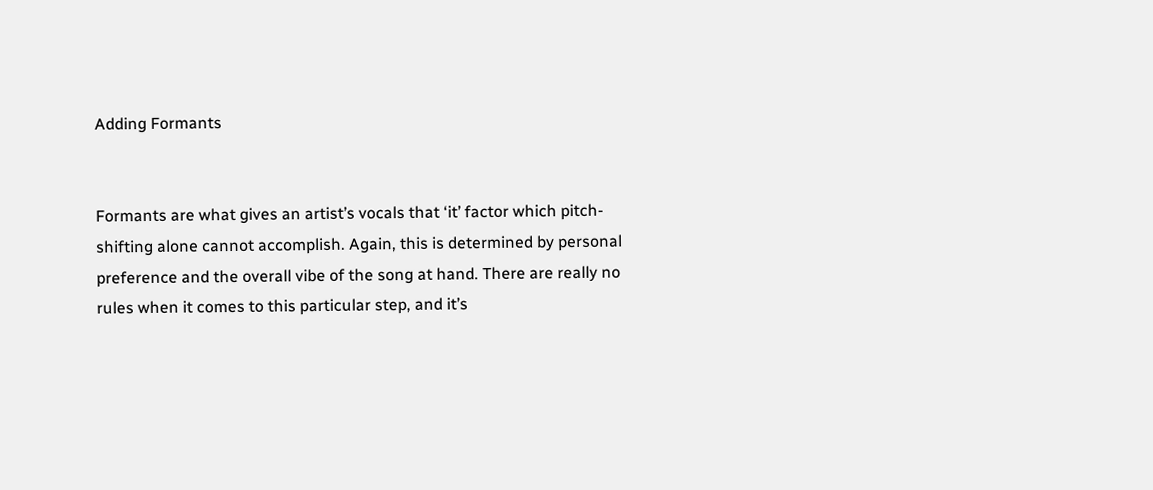Adding Formants


Formants are what gives an artist’s vocals that ‘it’ factor which pitch-shifting alone cannot accomplish. Again, this is determined by personal preference and the overall vibe of the song at hand. There are really no rules when it comes to this particular step, and it’s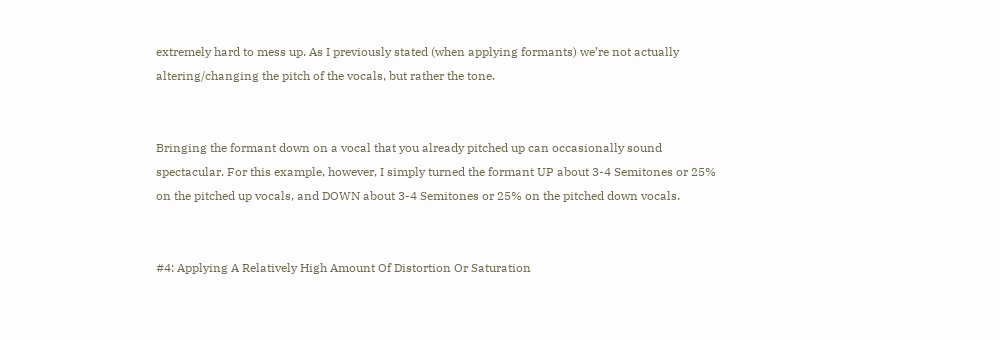extremely hard to mess up. As I previously stated (when applying formants) we’re not actually altering/changing the pitch of the vocals, but rather the tone.


Bringing the formant down on a vocal that you already pitched up can occasionally sound spectacular. For this example, however, I simply turned the formant UP about 3-4 Semitones or 25% on the pitched up vocals, and DOWN about 3-4 Semitones or 25% on the pitched down vocals.


#4: Applying A Relatively High Amount Of Distortion Or Saturation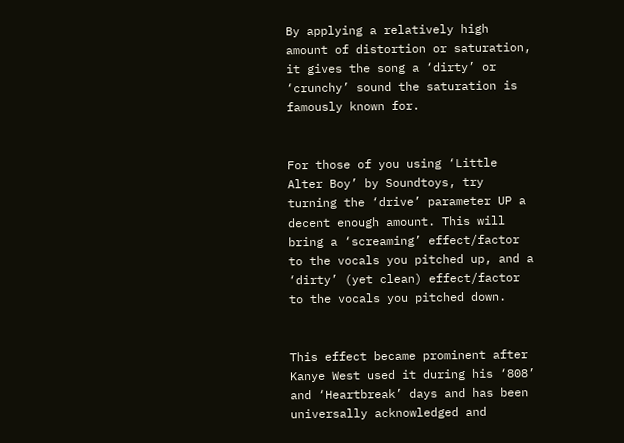By applying a relatively high amount of distortion or saturation, it gives the song a ‘dirty’ or ‘crunchy’ sound the saturation is famously known for.


For those of you using ‘Little Alter Boy’ by Soundtoys, try turning the ‘drive’ parameter UP a decent enough amount. This will bring a ‘screaming’ effect/factor to the vocals you pitched up, and a ‘dirty’ (yet clean) effect/factor to the vocals you pitched down.


This effect became prominent after Kanye West used it during his ‘808’ and ‘Heartbreak’ days and has been universally acknowledged and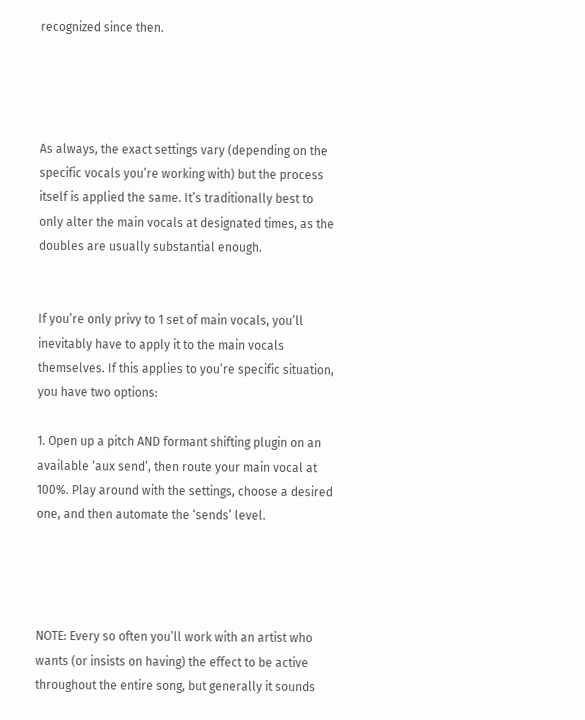recognized since then.




As always, the exact settings vary (depending on the specific vocals you’re working with) but the process itself is applied the same. It’s traditionally best to only alter the main vocals at designated times, as the doubles are usually substantial enough.


If you’re only privy to 1 set of main vocals, you’ll inevitably have to apply it to the main vocals themselves. If this applies to you’re specific situation, you have two options:

1. Open up a pitch AND formant shifting plugin on an available ‘aux send’, then route your main vocal at 100%. Play around with the settings, choose a desired one, and then automate the ‘sends’ level.




NOTE: Every so often you’ll work with an artist who wants (or insists on having) the effect to be active throughout the entire song, but generally it sounds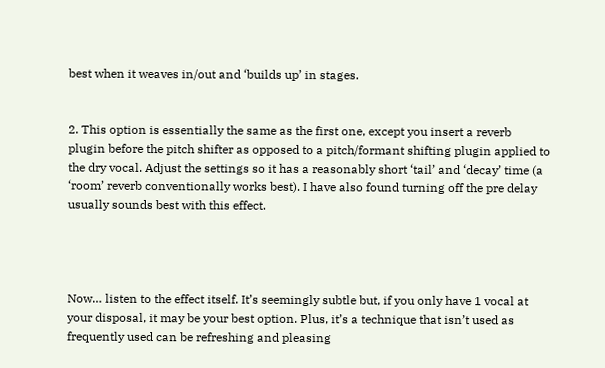best when it weaves in/out and ‘builds up’ in stages.


2. This option is essentially the same as the first one, except you insert a reverb plugin before the pitch shifter as opposed to a pitch/formant shifting plugin applied to the dry vocal. Adjust the settings so it has a reasonably short ‘tail’ and ‘decay’ time (a ‘room’ reverb conventionally works best). I have also found turning off the pre delay usually sounds best with this effect.




Now… listen to the effect itself. It’s seemingly subtle but, if you only have 1 vocal at your disposal, it may be your best option. Plus, it’s a technique that isn’t used as frequently used can be refreshing and pleasing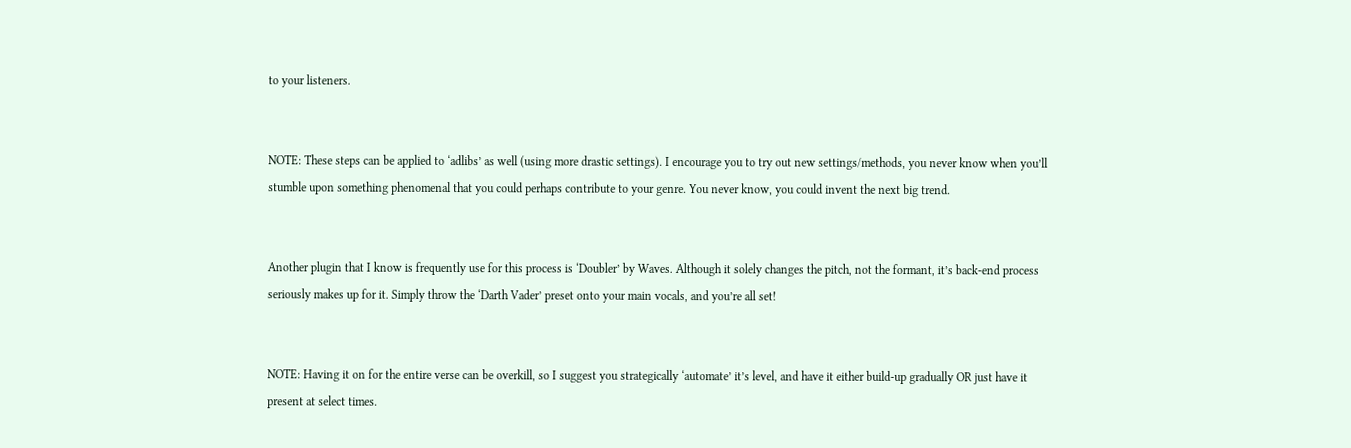to your listeners.


NOTE: These steps can be applied to ‘adlibs’ as well (using more drastic settings). I encourage you to try out new settings/methods, you never know when you’ll stumble upon something phenomenal that you could perhaps contribute to your genre. You never know, you could invent the next big trend.


Another plugin that I know is frequently use for this process is ‘Doubler’ by Waves. Although it solely changes the pitch, not the formant, it’s back-end process seriously makes up for it. Simply throw the ‘Darth Vader’ preset onto your main vocals, and you’re all set!


NOTE: Having it on for the entire verse can be overkill, so I suggest you strategically ‘automate’ it’s level, and have it either build-up gradually OR just have it present at select times.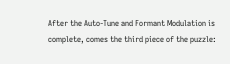After the Auto-Tune and Formant Modulation is complete, comes the third piece of the puzzle: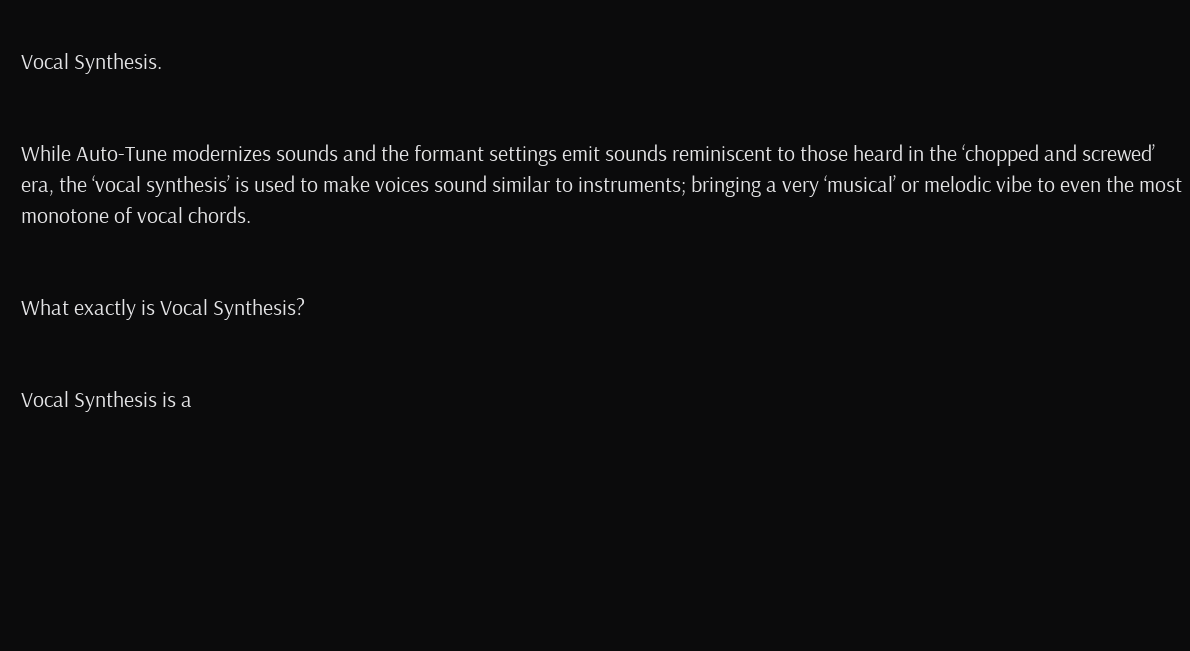Vocal Synthesis.


While Auto-Tune modernizes sounds and the formant settings emit sounds reminiscent to those heard in the ‘chopped and screwed’ era, the ‘vocal synthesis’ is used to make voices sound similar to instruments; bringing a very ‘musical’ or melodic vibe to even the most monotone of vocal chords.


What exactly is Vocal Synthesis?


Vocal Synthesis is a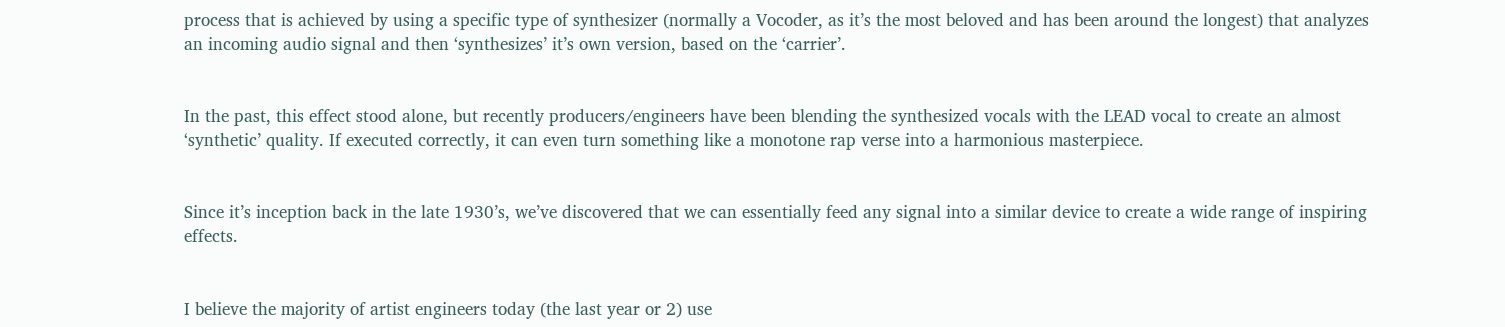process that is achieved by using a specific type of synthesizer (normally a Vocoder, as it’s the most beloved and has been around the longest) that analyzes an incoming audio signal and then ‘synthesizes’ it’s own version, based on the ‘carrier’.


In the past, this effect stood alone, but recently producers/engineers have been blending the synthesized vocals with the LEAD vocal to create an almost ‘synthetic’ quality. If executed correctly, it can even turn something like a monotone rap verse into a harmonious masterpiece.


Since it’s inception back in the late 1930’s, we’ve discovered that we can essentially feed any signal into a similar device to create a wide range of inspiring effects.


I believe the majority of artist engineers today (the last year or 2) use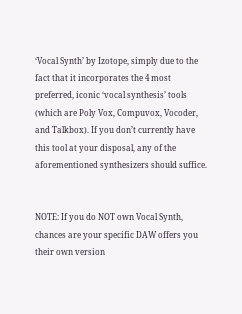‘Vocal Synth’ by Izotope, simply due to the fact that it incorporates the 4 most preferred, iconic ‘vocal synthesis’ tools (which are Poly Vox, Compuvox, Vocoder, and Talkbox). If you don’t currently have this tool at your disposal, any of the aforementioned synthesizers should suffice.


NOTE: If you do NOT own Vocal Synth, chances are your specific DAW offers you their own version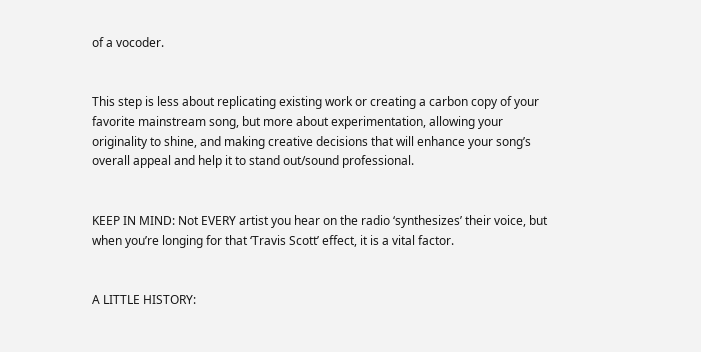of a vocoder.


This step is less about replicating existing work or creating a carbon copy of your favorite mainstream song, but more about experimentation, allowing your originality to shine, and making creative decisions that will enhance your song’s overall appeal and help it to stand out/sound professional.


KEEP IN MIND: Not EVERY artist you hear on the radio ‘synthesizes’ their voice, but when you’re longing for that ‘Travis Scott’ effect, it is a vital factor.


A LITTLE HISTORY: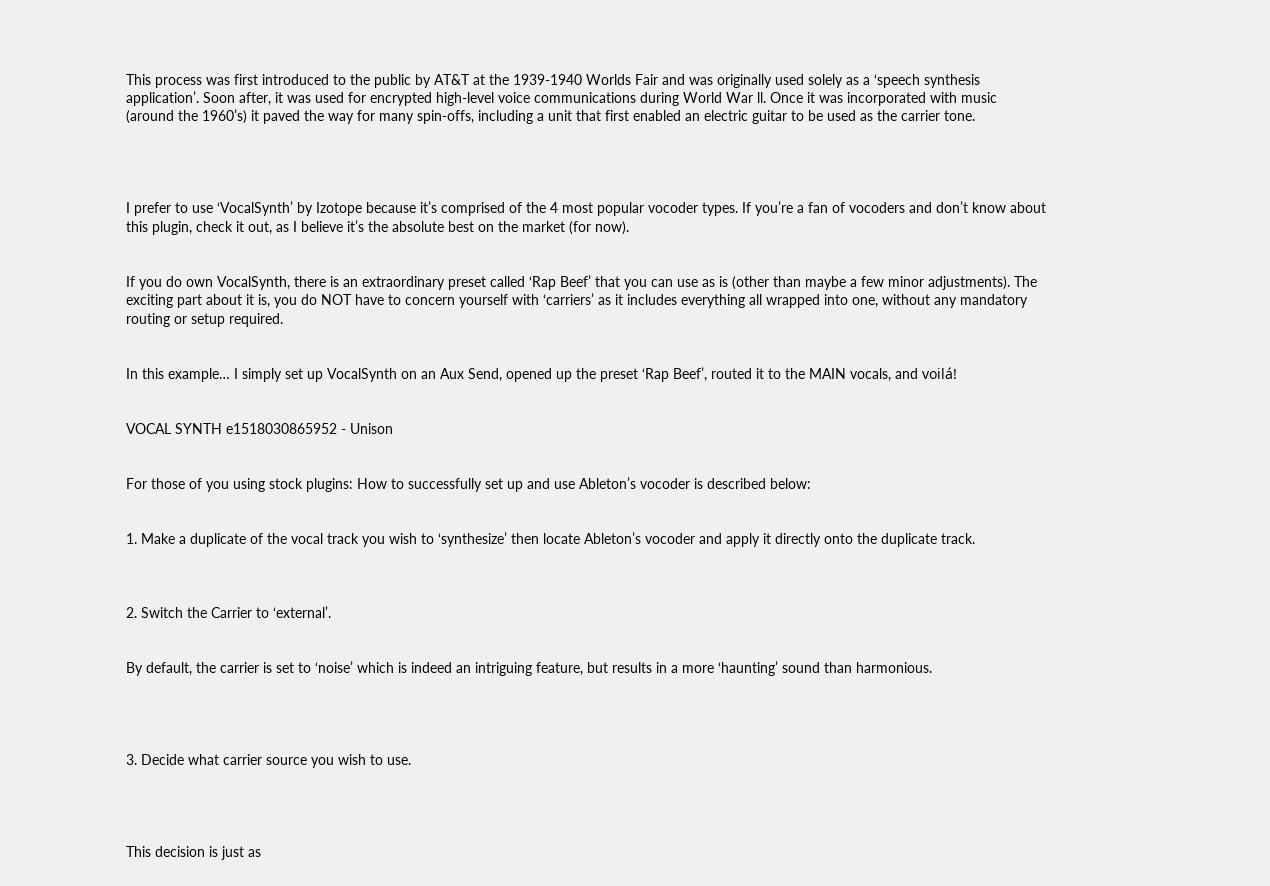This process was first introduced to the public by AT&T at the 1939-1940 Worlds Fair and was originally used solely as a ‘speech synthesis application’. Soon after, it was used for encrypted high-level voice communications during World War ll. Once it was incorporated with music (around the 1960’s) it paved the way for many spin-offs, including a unit that first enabled an electric guitar to be used as the carrier tone.




I prefer to use ‘VocalSynth’ by Izotope because it’s comprised of the 4 most popular vocoder types. If you’re a fan of vocoders and don’t know about this plugin, check it out, as I believe it’s the absolute best on the market (for now).


If you do own VocalSynth, there is an extraordinary preset called ‘Rap Beef’ that you can use as is (other than maybe a few minor adjustments). The exciting part about it is, you do NOT have to concern yourself with ‘carriers’ as it includes everything all wrapped into one, without any mandatory routing or setup required.


In this example… I simply set up VocalSynth on an Aux Send, opened up the preset ‘Rap Beef’, routed it to the MAIN vocals, and voilá!


VOCAL SYNTH e1518030865952 - Unison


For those of you using stock plugins: How to successfully set up and use Ableton’s vocoder is described below:


1. Make a duplicate of the vocal track you wish to ‘synthesize’ then locate Ableton’s vocoder and apply it directly onto the duplicate track.



2. Switch the Carrier to ‘external’.


By default, the carrier is set to ‘noise’ which is indeed an intriguing feature, but results in a more ‘haunting’ sound than harmonious.




3. Decide what carrier source you wish to use.




This decision is just as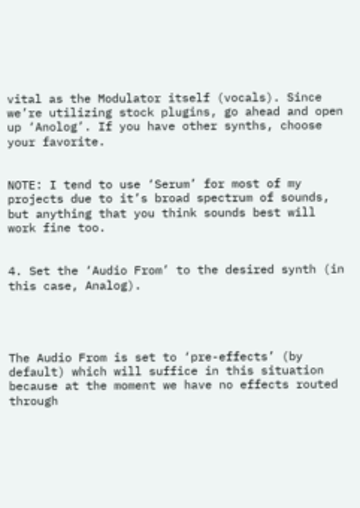vital as the Modulator itself (vocals). Since we’re utilizing stock plugins, go ahead and open up ‘Anolog’. If you have other synths, choose your favorite.


NOTE: I tend to use ‘Serum’ for most of my projects due to it’s broad spectrum of sounds, but anything that you think sounds best will work fine too.


4. Set the ‘Audio From’ to the desired synth (in this case, Analog).




The Audio From is set to ‘pre-effects’ (by default) which will suffice in this situation because at the moment we have no effects routed through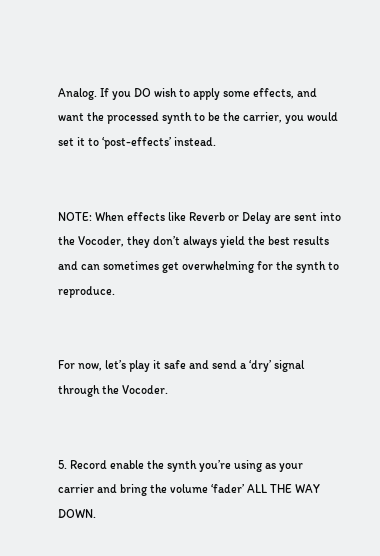Analog. If you DO wish to apply some effects, and want the processed synth to be the carrier, you would set it to ‘post-effects’ instead.


NOTE: When effects like Reverb or Delay are sent into the Vocoder, they don’t always yield the best results and can sometimes get overwhelming for the synth to reproduce.


For now, let’s play it safe and send a ‘dry’ signal through the Vocoder.


5. Record enable the synth you’re using as your carrier and bring the volume ‘fader’ ALL THE WAY DOWN.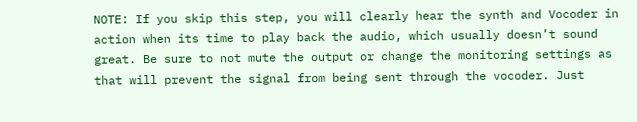NOTE: If you skip this step, you will clearly hear the synth and Vocoder in action when its time to play back the audio, which usually doesn’t sound great. Be sure to not mute the output or change the monitoring settings as that will prevent the signal from being sent through the vocoder. Just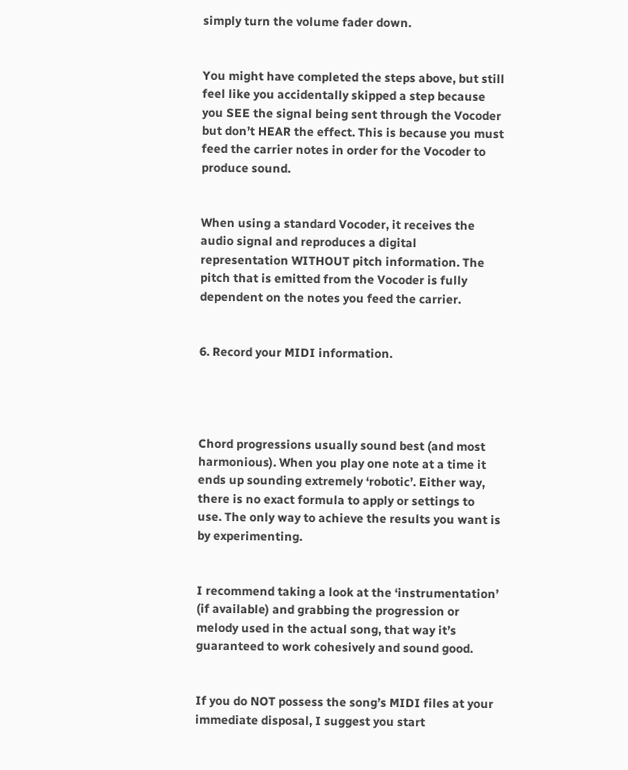simply turn the volume fader down.


You might have completed the steps above, but still feel like you accidentally skipped a step because you SEE the signal being sent through the Vocoder but don’t HEAR the effect. This is because you must feed the carrier notes in order for the Vocoder to produce sound.


When using a standard Vocoder, it receives the audio signal and reproduces a digital representation WITHOUT pitch information. The pitch that is emitted from the Vocoder is fully dependent on the notes you feed the carrier.


6. Record your MIDI information.




Chord progressions usually sound best (and most harmonious). When you play one note at a time it ends up sounding extremely ‘robotic’. Either way, there is no exact formula to apply or settings to use. The only way to achieve the results you want is by experimenting.


I recommend taking a look at the ‘instrumentation’ (if available) and grabbing the progression or melody used in the actual song, that way it’s guaranteed to work cohesively and sound good.


If you do NOT possess the song’s MIDI files at your immediate disposal, I suggest you start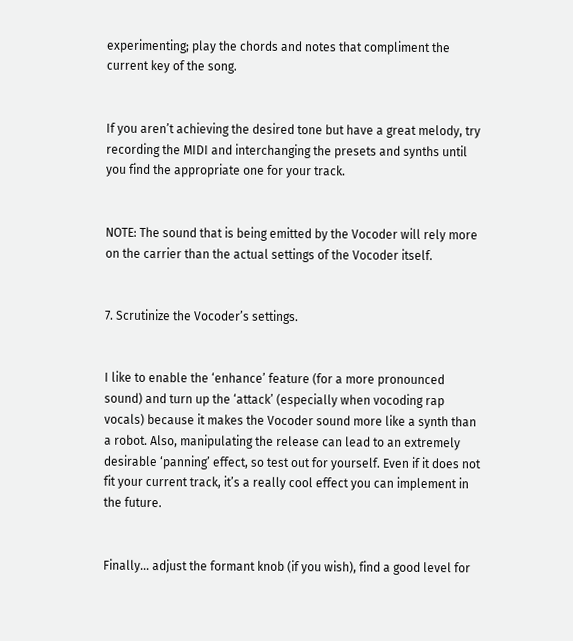experimenting; play the chords and notes that compliment the current key of the song.


If you aren’t achieving the desired tone but have a great melody, try recording the MIDI and interchanging the presets and synths until you find the appropriate one for your track.


NOTE: The sound that is being emitted by the Vocoder will rely more on the carrier than the actual settings of the Vocoder itself.


7. Scrutinize the Vocoder’s settings.


I like to enable the ‘enhance’ feature (for a more pronounced sound) and turn up the ‘attack’ (especially when vocoding rap vocals) because it makes the Vocoder sound more like a synth than a robot. Also, manipulating the release can lead to an extremely desirable ‘panning’ effect, so test out for yourself. Even if it does not fit your current track, it’s a really cool effect you can implement in the future.


Finally… adjust the formant knob (if you wish), find a good level for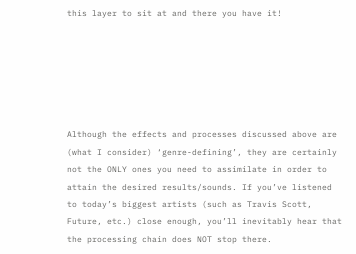this layer to sit at and there you have it!






Although the effects and processes discussed above are (what I consider) ‘genre-defining’, they are certainly not the ONLY ones you need to assimilate in order to attain the desired results/sounds. If you’ve listened to today’s biggest artists (such as Travis Scott, Future, etc.) close enough, you’ll inevitably hear that the processing chain does NOT stop there.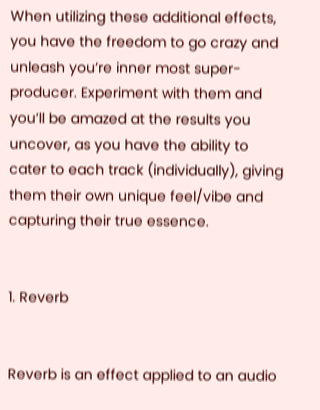When utilizing these additional effects, you have the freedom to go crazy and unleash you’re inner most super-producer. Experiment with them and you’ll be amazed at the results you uncover, as you have the ability to cater to each track (individually), giving them their own unique feel/vibe and capturing their true essence.


1. Reverb


Reverb is an effect applied to an audio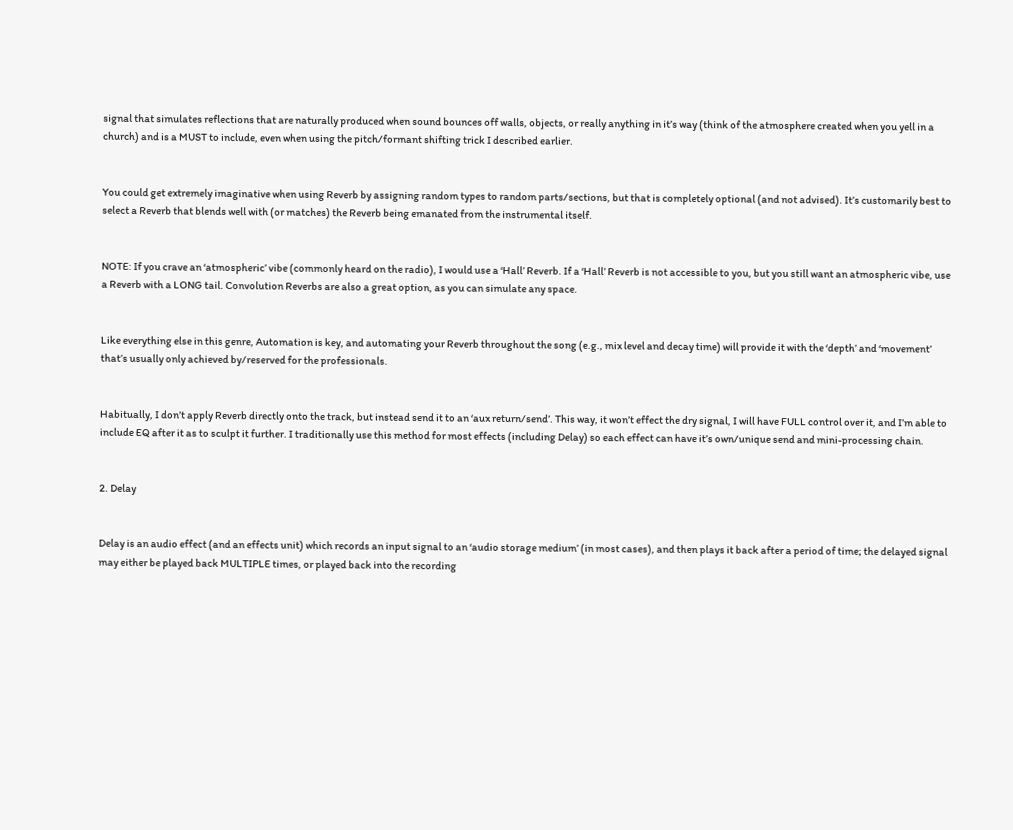signal that simulates reflections that are naturally produced when sound bounces off walls, objects, or really anything in it’s way (think of the atmosphere created when you yell in a church) and is a MUST to include, even when using the pitch/formant shifting trick I described earlier.


You could get extremely imaginative when using Reverb by assigning random types to random parts/sections, but that is completely optional (and not advised). It’s customarily best to select a Reverb that blends well with (or matches) the Reverb being emanated from the instrumental itself.


NOTE: If you crave an ‘atmospheric’ vibe (commonly heard on the radio), I would use a ‘Hall’ Reverb. If a ‘Hall’ Reverb is not accessible to you, but you still want an atmospheric vibe, use a Reverb with a LONG tail. Convolution Reverbs are also a great option, as you can simulate any space.


Like everything else in this genre, Automation is key, and automating your Reverb throughout the song (e.g., mix level and decay time) will provide it with the ‘depth’ and ‘movement’ that’s usually only achieved by/reserved for the professionals.


Habitually, I don’t apply Reverb directly onto the track, but instead send it to an ‘aux return/send’. This way, it won’t effect the dry signal, I will have FULL control over it, and I’m able to include EQ after it as to sculpt it further. I traditionally use this method for most effects (including Delay) so each effect can have it’s own/unique send and mini-processing chain.


2. Delay


Delay is an audio effect (and an effects unit) which records an input signal to an ‘audio storage medium’ (in most cases), and then plays it back after a period of time; the delayed signal may either be played back MULTIPLE times, or played back into the recording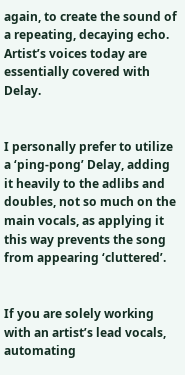again, to create the sound of a repeating, decaying echo. Artist’s voices today are essentially covered with Delay.


I personally prefer to utilize a ‘ping-pong’ Delay, adding it heavily to the adlibs and doubles, not so much on the main vocals, as applying it this way prevents the song from appearing ‘cluttered’.


If you are solely working with an artist’s lead vocals, automating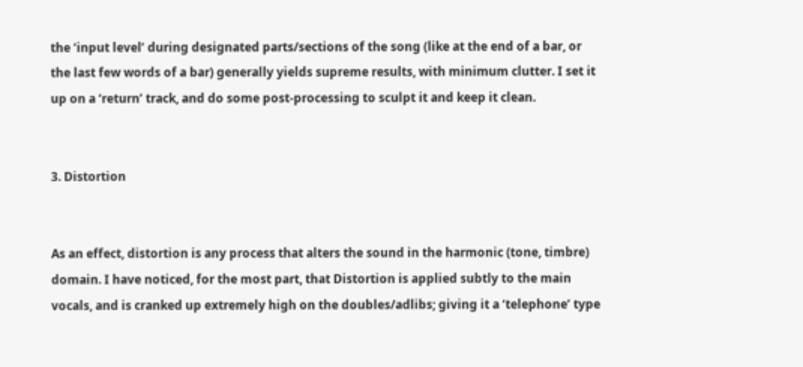the ‘input level’ during designated parts/sections of the song (like at the end of a bar, or the last few words of a bar) generally yields supreme results, with minimum clutter. I set it up on a ‘return’ track, and do some post-processing to sculpt it and keep it clean.


3. Distortion


As an effect, distortion is any process that alters the sound in the harmonic (tone, timbre) domain. I have noticed, for the most part, that Distortion is applied subtly to the main vocals, and is cranked up extremely high on the doubles/adlibs; giving it a ‘telephone’ type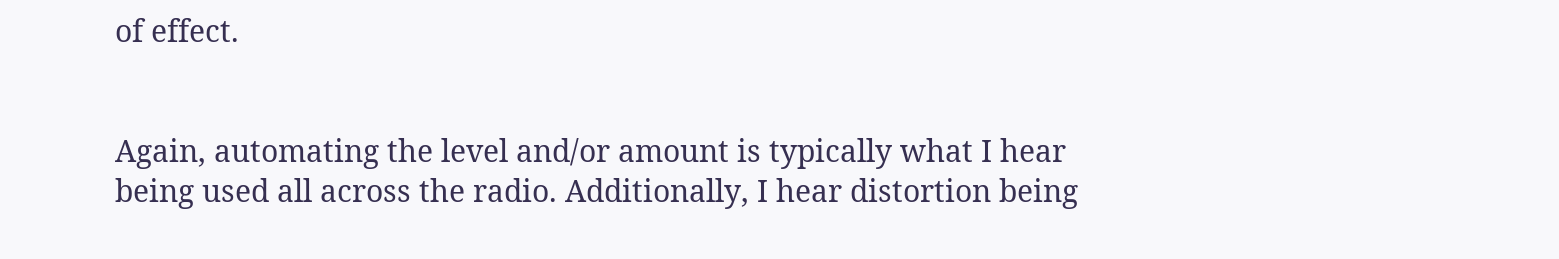of effect.


Again, automating the level and/or amount is typically what I hear being used all across the radio. Additionally, I hear distortion being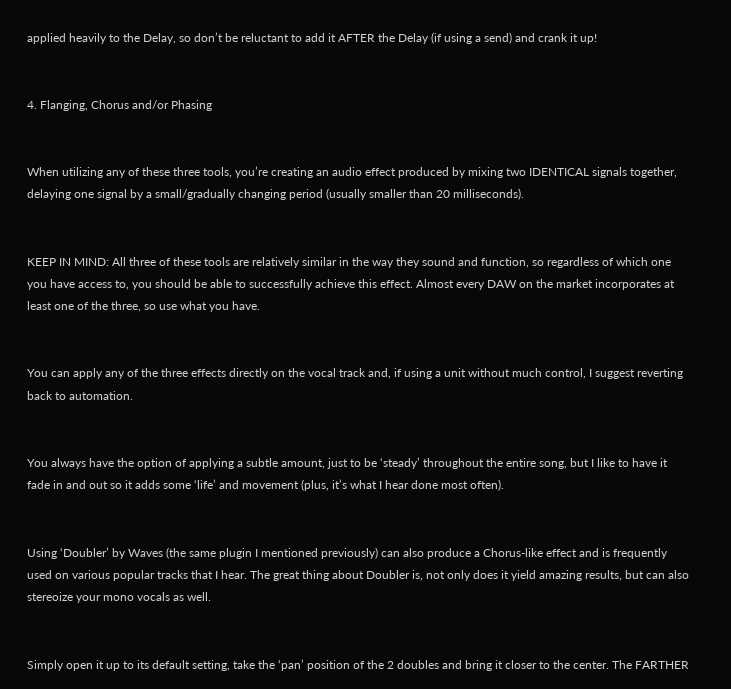applied heavily to the Delay, so don’t be reluctant to add it AFTER the Delay (if using a send) and crank it up!


4. Flanging, Chorus and/or Phasing


When utilizing any of these three tools, you’re creating an audio effect produced by mixing two IDENTICAL signals together, delaying one signal by a small/gradually changing period (usually smaller than 20 milliseconds).


KEEP IN MIND: All three of these tools are relatively similar in the way they sound and function, so regardless of which one you have access to, you should be able to successfully achieve this effect. Almost every DAW on the market incorporates at least one of the three, so use what you have.


You can apply any of the three effects directly on the vocal track and, if using a unit without much control, I suggest reverting back to automation.


You always have the option of applying a subtle amount, just to be ‘steady’ throughout the entire song, but I like to have it fade in and out so it adds some ‘life’ and movement (plus, it’s what I hear done most often).


Using ‘Doubler’ by Waves (the same plugin I mentioned previously) can also produce a Chorus-like effect and is frequently used on various popular tracks that I hear. The great thing about Doubler is, not only does it yield amazing results, but can also stereoize your mono vocals as well.


Simply open it up to its default setting, take the ‘pan’ position of the 2 doubles and bring it closer to the center. The FARTHER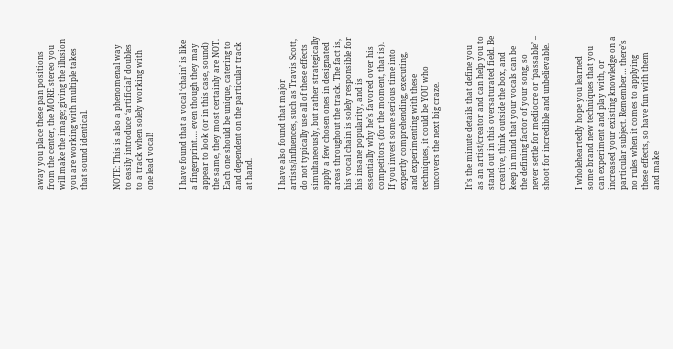away you place these pan positions from the center, the MORE stereo you will make the image; giving the illusion you are working with multiple takes that sound identical.


NOTE: This is also a phenomenal way to easily introduce ‘artificial’ doubles to a track when solely working with one lead vocal!


I have found that a vocal ‘chain’ is like a fingerprint…. even though they may appear to look (or in this case, sound) the same, they most certainly are NOT. Each one should be unique, catering to and dependent on the particular track at hand.


I have also found that major artists/influences, such as Travis Scott, do not typically use all of these effects simultaneously, but rather strategically apply a few chosen ones in designated areas throughout the track. The fact is, his vocal chain is solely responsible for his insane popularity, and is essentially why he’s favored over his competitors (for the moment, that is). If you invest some serious time into expertly comprehending, executing, and experimenting with these techniques, it could be YOU who uncovers the next big craze.


It’s the minute details that define you as an artist/creator and can help you to stand out in this oversaturated field. Be creative, think outside the box, and keep in mind that your vocals can be the defining factor of your song, so never settle for mediocre or ‘passable’ – shoot for incredible and unbelievable.


I wholeheartedly hope you learned some brand new techniques that you can experiment and play with, or increased your existing knowledge on a particular subject. Remember… there’s no rules when it comes to applying these effects, so have fun with them and make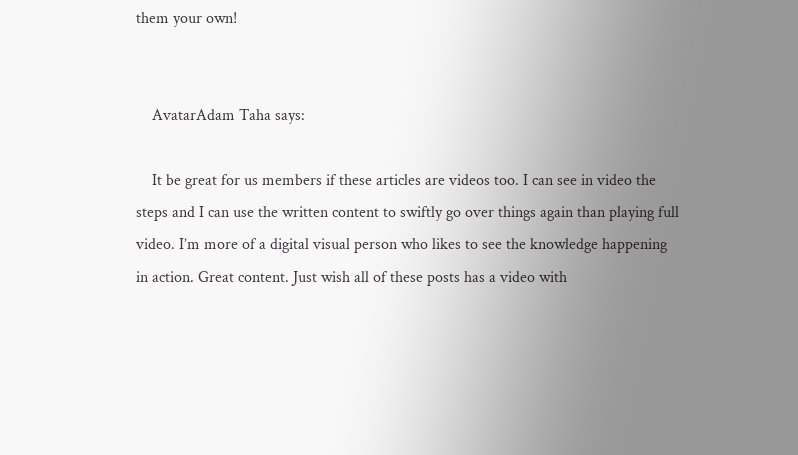them your own!


    AvatarAdam Taha says:

    It be great for us members if these articles are videos too. I can see in video the steps and I can use the written content to swiftly go over things again than playing full video. I’m more of a digital visual person who likes to see the knowledge happening in action. Great content. Just wish all of these posts has a video with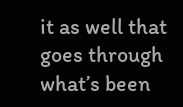it as well that goes through what’s been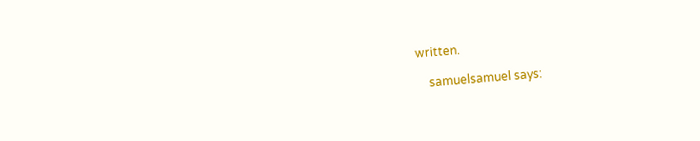written.

    samuelsamuel says: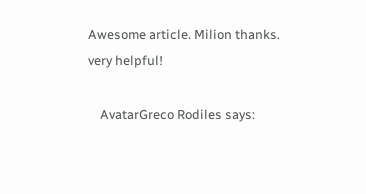Awesome article. Milion thanks. very helpful!

    AvatarGreco Rodiles says: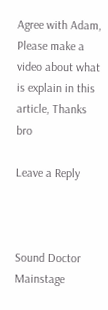Agree with Adam, Please make a video about what is explain in this article, Thanks bro

Leave a Reply



Sound Doctor Mainstage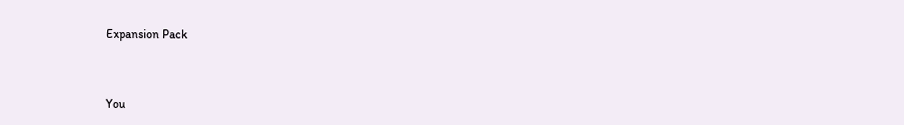Expansion Pack



You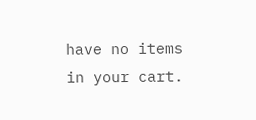have no items in your cart.